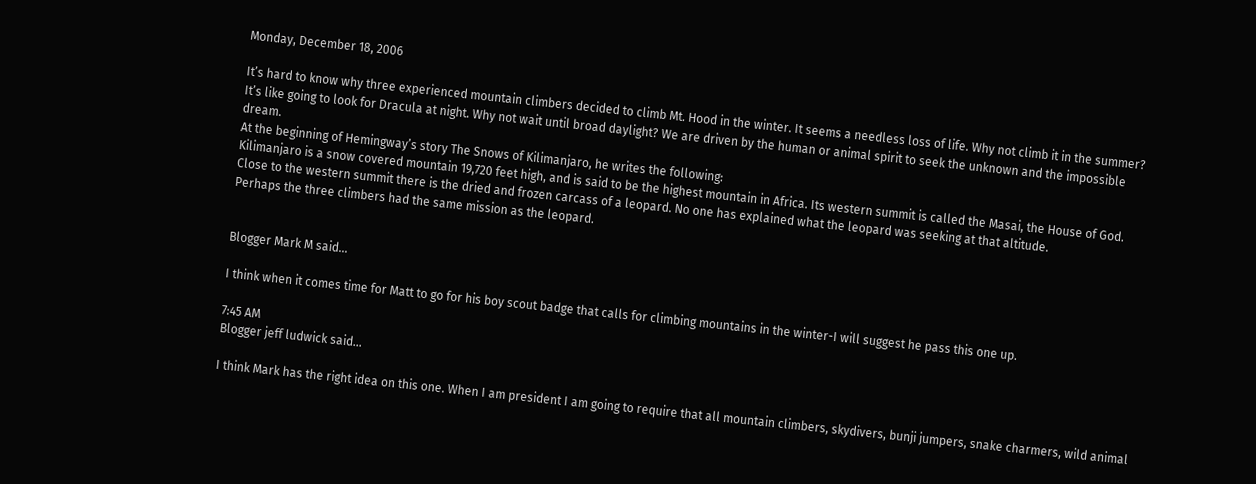Monday, December 18, 2006

It’s hard to know why three experienced mountain climbers decided to climb Mt. Hood in the winter. It seems a needless loss of life. Why not climb it in the summer? It’s like going to look for Dracula at night. Why not wait until broad daylight? We are driven by the human or animal spirit to seek the unknown and the impossible dream.
At the beginning of Hemingway’s story The Snows of Kilimanjaro, he writes the following:
Kilimanjaro is a snow covered mountain 19,720 feet high, and is said to be the highest mountain in Africa. Its western summit is called the Masai, the House of God. Close to the western summit there is the dried and frozen carcass of a leopard. No one has explained what the leopard was seeking at that altitude.
Perhaps the three climbers had the same mission as the leopard.


Blogger Mark M said...

I think when it comes time for Matt to go for his boy scout badge that calls for climbing mountains in the winter-I will suggest he pass this one up.

7:45 AM
Blogger jeff ludwick said...

I think Mark has the right idea on this one. When I am president I am going to require that all mountain climbers, skydivers, bunji jumpers, snake charmers, wild animal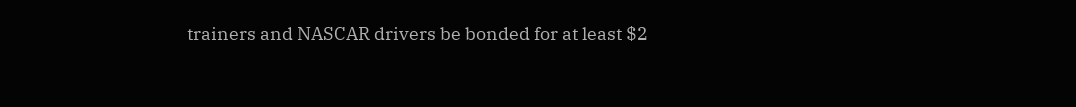trainers and NASCAR drivers be bonded for at least $2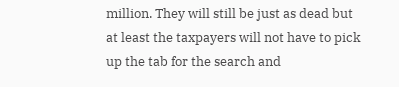million. They will still be just as dead but at least the taxpayers will not have to pick up the tab for the search and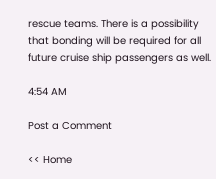rescue teams. There is a possibility that bonding will be required for all future cruise ship passengers as well.

4:54 AM

Post a Comment

<< Home